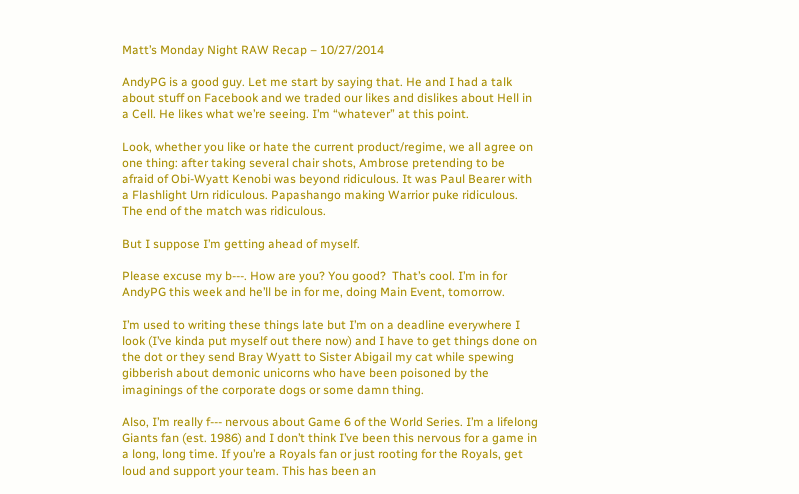Matt’s Monday Night RAW Recap – 10/27/2014

AndyPG is a good guy. Let me start by saying that. He and I had a talk about stuff on Facebook and we traded our likes and dislikes about Hell in a Cell. He likes what we’re seeing. I’m “whatever” at this point.

Look, whether you like or hate the current product/regime, we all agree on one thing: after taking several chair shots, Ambrose pretending to be afraid of Obi-Wyatt Kenobi was beyond ridiculous. It was Paul Bearer with a Flashlight Urn ridiculous. Papashango making Warrior puke ridiculous. The end of the match was ridiculous.

But I suppose I’m getting ahead of myself.

Please excuse my b---. How are you? You good?  That’s cool. I’m in for AndyPG this week and he’ll be in for me, doing Main Event, tomorrow.

I’m used to writing these things late but I’m on a deadline everywhere I look (I’ve kinda put myself out there now) and I have to get things done on the dot or they send Bray Wyatt to Sister Abigail my cat while spewing gibberish about demonic unicorns who have been poisoned by the imaginings of the corporate dogs or some damn thing.

Also, I’m really f--- nervous about Game 6 of the World Series. I’m a lifelong Giants fan (est. 1986) and I don’t think I’ve been this nervous for a game in a long, long time. If you’re a Royals fan or just rooting for the Royals, get loud and support your team. This has been an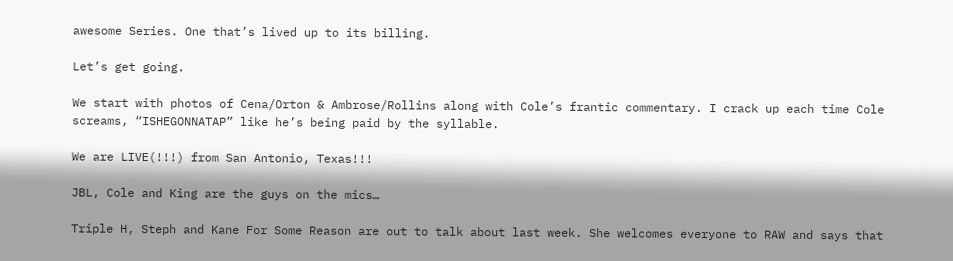awesome Series. One that’s lived up to its billing.

Let’s get going.

We start with photos of Cena/Orton & Ambrose/Rollins along with Cole’s frantic commentary. I crack up each time Cole screams, “ISHEGONNATAP” like he’s being paid by the syllable.

We are LIVE(!!!) from San Antonio, Texas!!!

JBL, Cole and King are the guys on the mics…

Triple H, Steph and Kane For Some Reason are out to talk about last week. She welcomes everyone to RAW and says that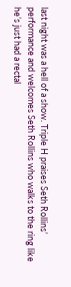last night was a hell of a show. Triple H praises Seth Rollins’ performance and welcomes Seth Rollins who walks to the ring like he’s just had a rectal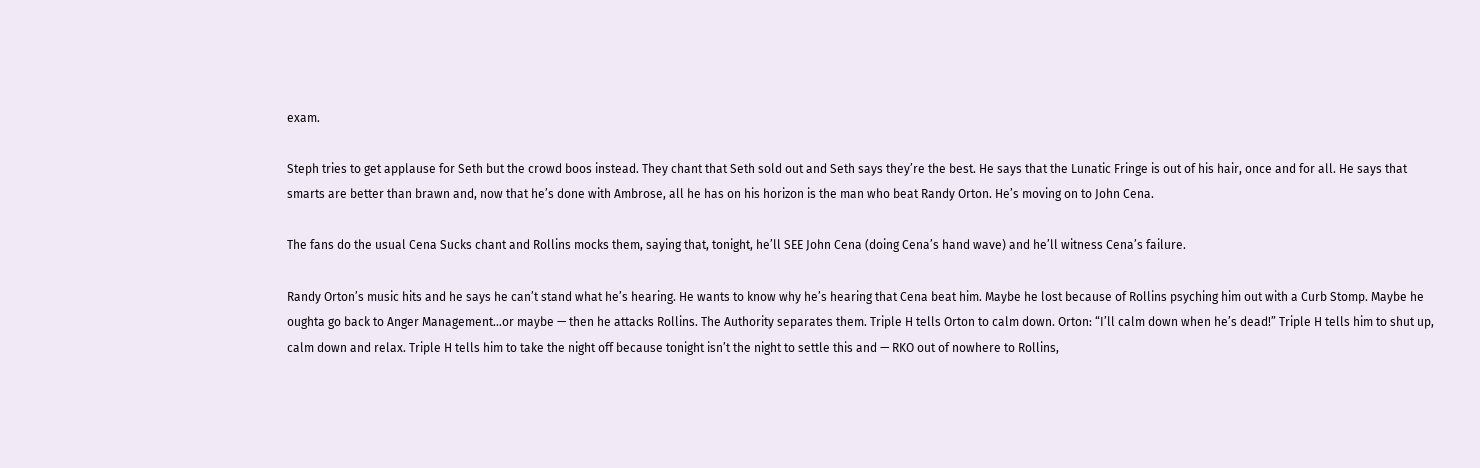exam.

Steph tries to get applause for Seth but the crowd boos instead. They chant that Seth sold out and Seth says they’re the best. He says that the Lunatic Fringe is out of his hair, once and for all. He says that smarts are better than brawn and, now that he’s done with Ambrose, all he has on his horizon is the man who beat Randy Orton. He’s moving on to John Cena.

The fans do the usual Cena Sucks chant and Rollins mocks them, saying that, tonight, he’ll SEE John Cena (doing Cena’s hand wave) and he’ll witness Cena’s failure.

Randy Orton’s music hits and he says he can’t stand what he’s hearing. He wants to know why he’s hearing that Cena beat him. Maybe he lost because of Rollins psyching him out with a Curb Stomp. Maybe he oughta go back to Anger Management…or maybe — then he attacks Rollins. The Authority separates them. Triple H tells Orton to calm down. Orton: “I’ll calm down when he’s dead!” Triple H tells him to shut up, calm down and relax. Triple H tells him to take the night off because tonight isn’t the night to settle this and — RKO out of nowhere to Rollins,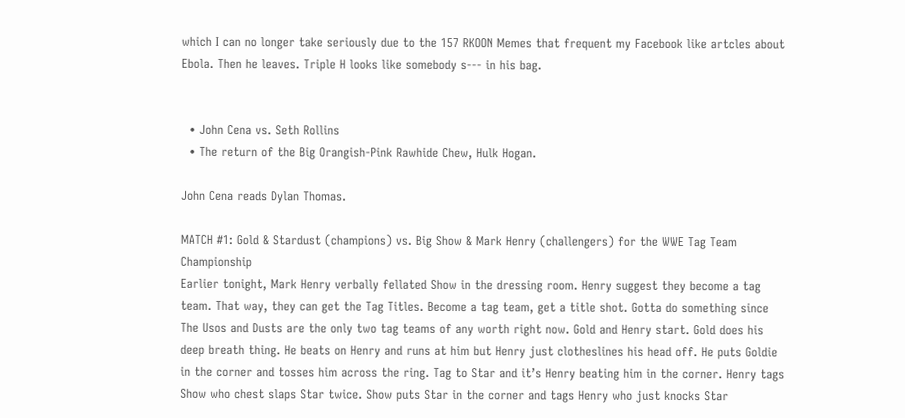which I can no longer take seriously due to the 157 RKOON Memes that frequent my Facebook like artcles about Ebola. Then he leaves. Triple H looks like somebody s--- in his bag.


  • John Cena vs. Seth Rollins
  • The return of the Big Orangish-Pink Rawhide Chew, Hulk Hogan.

John Cena reads Dylan Thomas.

MATCH #1: Gold & Stardust (champions) vs. Big Show & Mark Henry (challengers) for the WWE Tag Team Championship
Earlier tonight, Mark Henry verbally fellated Show in the dressing room. Henry suggest they become a tag team. That way, they can get the Tag Titles. Become a tag team, get a title shot. Gotta do something since The Usos and Dusts are the only two tag teams of any worth right now. Gold and Henry start. Gold does his deep breath thing. He beats on Henry and runs at him but Henry just clotheslines his head off. He puts Goldie in the corner and tosses him across the ring. Tag to Star and it’s Henry beating him in the corner. Henry tags Show who chest slaps Star twice. Show puts Star in the corner and tags Henry who just knocks Star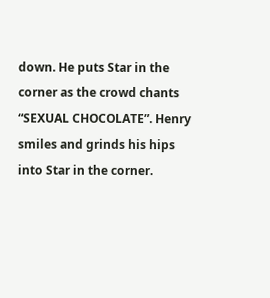down. He puts Star in the corner as the crowd chants “SEXUAL CHOCOLATE”. Henry smiles and grinds his hips into Star in the corner.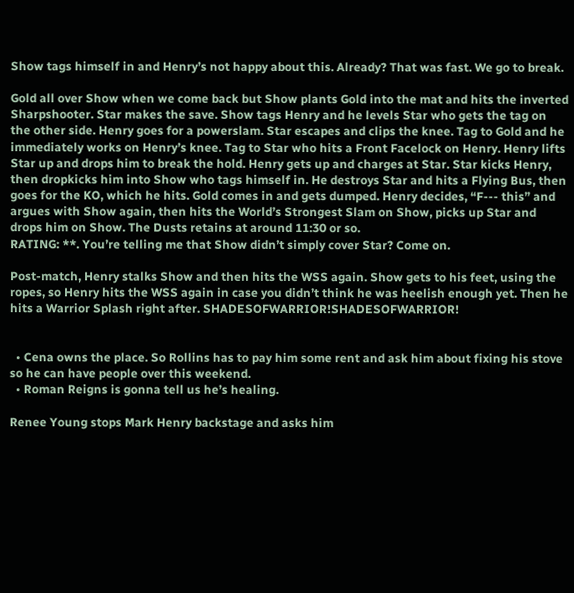Show tags himself in and Henry’s not happy about this. Already? That was fast. We go to break.

Gold all over Show when we come back but Show plants Gold into the mat and hits the inverted Sharpshooter. Star makes the save. Show tags Henry and he levels Star who gets the tag on the other side. Henry goes for a powerslam. Star escapes and clips the knee. Tag to Gold and he immediately works on Henry’s knee. Tag to Star who hits a Front Facelock on Henry. Henry lifts Star up and drops him to break the hold. Henry gets up and charges at Star. Star kicks Henry, then dropkicks him into Show who tags himself in. He destroys Star and hits a Flying Bus, then goes for the KO, which he hits. Gold comes in and gets dumped. Henry decides, “F--- this” and argues with Show again, then hits the World’s Strongest Slam on Show, picks up Star and drops him on Show. The Dusts retains at around 11:30 or so.
RATING: **. You’re telling me that Show didn’t simply cover Star? Come on.

Post-match, Henry stalks Show and then hits the WSS again. Show gets to his feet, using the ropes, so Henry hits the WSS again in case you didn’t think he was heelish enough yet. Then he hits a Warrior Splash right after. SHADESOFWARRIOR!SHADESOFWARRIOR!


  • Cena owns the place. So Rollins has to pay him some rent and ask him about fixing his stove so he can have people over this weekend.
  • Roman Reigns is gonna tell us he’s healing.

Renee Young stops Mark Henry backstage and asks him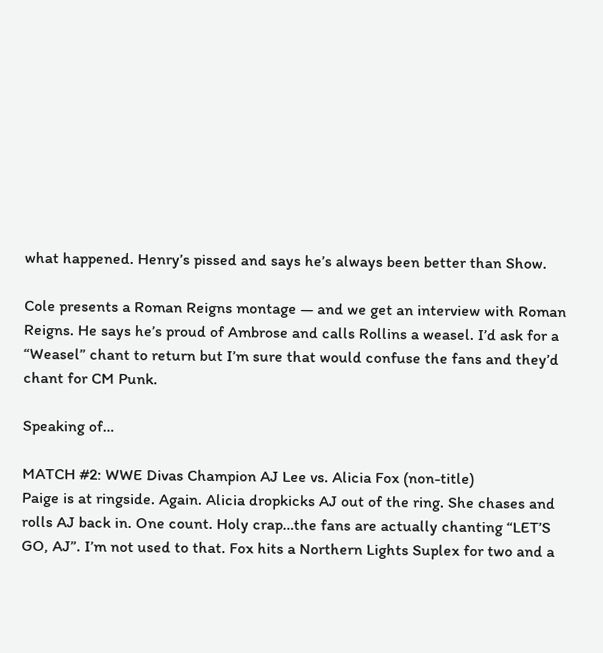what happened. Henry’s pissed and says he’s always been better than Show.

Cole presents a Roman Reigns montage — and we get an interview with Roman Reigns. He says he’s proud of Ambrose and calls Rollins a weasel. I’d ask for a “Weasel” chant to return but I’m sure that would confuse the fans and they’d chant for CM Punk.

Speaking of…

MATCH #2: WWE Divas Champion AJ Lee vs. Alicia Fox (non-title)
Paige is at ringside. Again. Alicia dropkicks AJ out of the ring. She chases and rolls AJ back in. One count. Holy crap…the fans are actually chanting “LET’S GO, AJ”. I’m not used to that. Fox hits a Northern Lights Suplex for two and a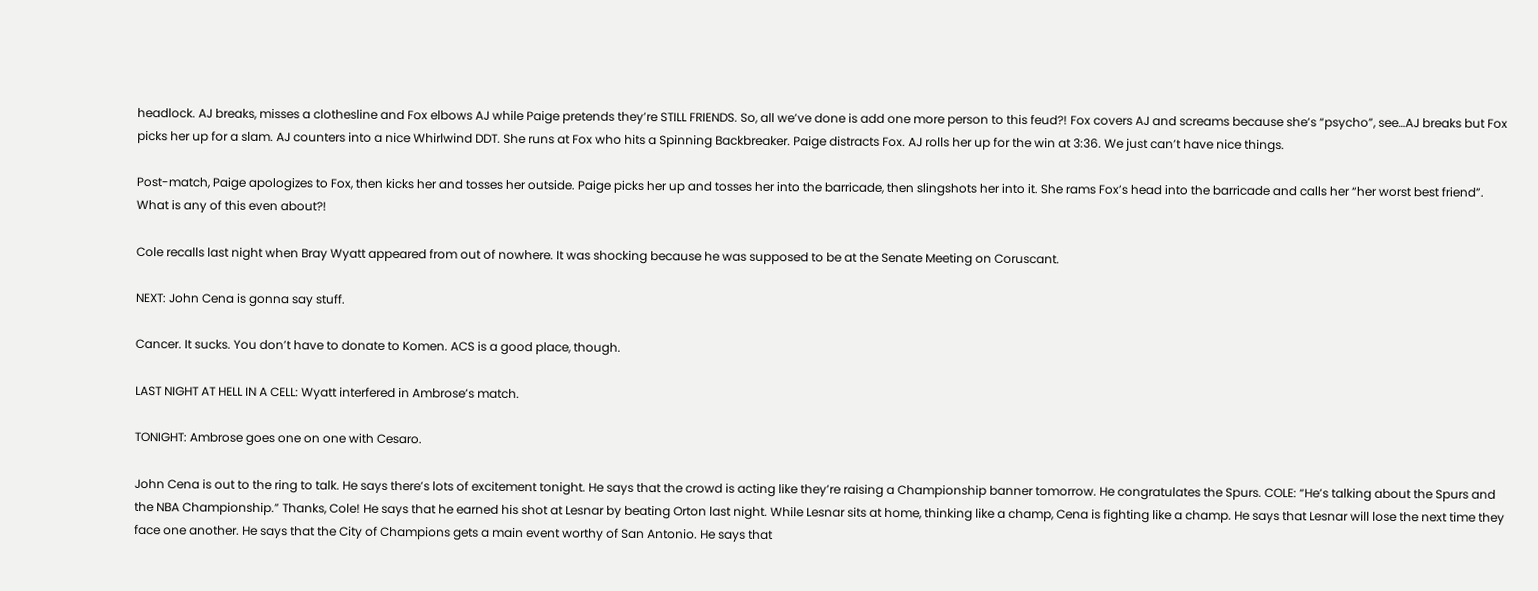headlock. AJ breaks, misses a clothesline and Fox elbows AJ while Paige pretends they’re STILL FRIENDS. So, all we’ve done is add one more person to this feud?! Fox covers AJ and screams because she’s “psycho”, see…AJ breaks but Fox picks her up for a slam. AJ counters into a nice Whirlwind DDT. She runs at Fox who hits a Spinning Backbreaker. Paige distracts Fox. AJ rolls her up for the win at 3:36. We just can’t have nice things.

Post-match, Paige apologizes to Fox, then kicks her and tosses her outside. Paige picks her up and tosses her into the barricade, then slingshots her into it. She rams Fox’s head into the barricade and calls her “her worst best friend”. What is any of this even about?!

Cole recalls last night when Bray Wyatt appeared from out of nowhere. It was shocking because he was supposed to be at the Senate Meeting on Coruscant.

NEXT: John Cena is gonna say stuff.

Cancer. It sucks. You don’t have to donate to Komen. ACS is a good place, though.

LAST NIGHT AT HELL IN A CELL: Wyatt interfered in Ambrose’s match.

TONIGHT: Ambrose goes one on one with Cesaro.

John Cena is out to the ring to talk. He says there’s lots of excitement tonight. He says that the crowd is acting like they’re raising a Championship banner tomorrow. He congratulates the Spurs. COLE: “He’s talking about the Spurs and the NBA Championship.” Thanks, Cole! He says that he earned his shot at Lesnar by beating Orton last night. While Lesnar sits at home, thinking like a champ, Cena is fighting like a champ. He says that Lesnar will lose the next time they face one another. He says that the City of Champions gets a main event worthy of San Antonio. He says that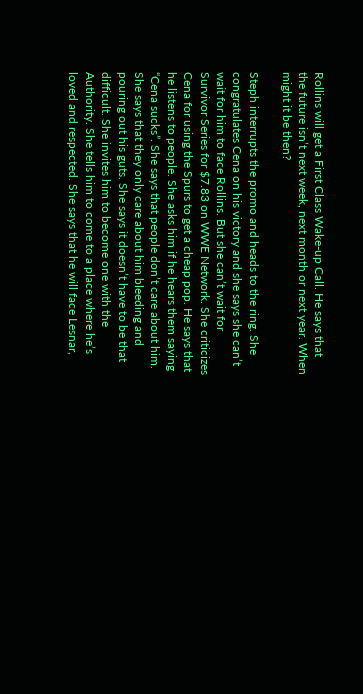Rollins will get a First Class Wake-up Call. He says that the future isn’t next week, next month or next year. When might it be then?

Steph interrupts the promo and heads to the ring. She congratulates Cena on his victory and she says she can’t wait for him to face Rollins. But she can’t wait for Survivor Series for $7.83 on WWE Network. She criticizes Cena for using the Spurs to get a cheap pop. He says that he listens to people. She asks him if he hears them saying “Cena sucks”. She says that people don’t care about him. She says that they only care about him bleeding and pouring out his guts. She says it doesn’t have to be that difficult. She invites him to become one with the Authority. She tells him to come to a place where he’s loved and respected. She says that he will face Lesnar,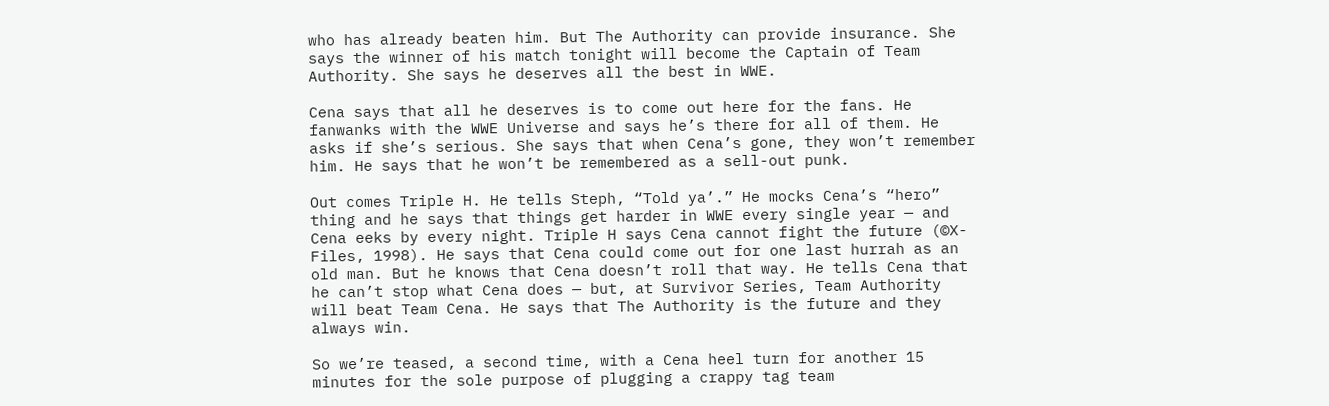who has already beaten him. But The Authority can provide insurance. She says the winner of his match tonight will become the Captain of Team Authority. She says he deserves all the best in WWE.

Cena says that all he deserves is to come out here for the fans. He fanwanks with the WWE Universe and says he’s there for all of them. He asks if she’s serious. She says that when Cena’s gone, they won’t remember him. He says that he won’t be remembered as a sell-out punk.

Out comes Triple H. He tells Steph, “Told ya’.” He mocks Cena’s “hero” thing and he says that things get harder in WWE every single year — and Cena eeks by every night. Triple H says Cena cannot fight the future (©X-Files, 1998). He says that Cena could come out for one last hurrah as an old man. But he knows that Cena doesn’t roll that way. He tells Cena that he can’t stop what Cena does — but, at Survivor Series, Team Authority will beat Team Cena. He says that The Authority is the future and they always win.

So we’re teased, a second time, with a Cena heel turn for another 15 minutes for the sole purpose of plugging a crappy tag team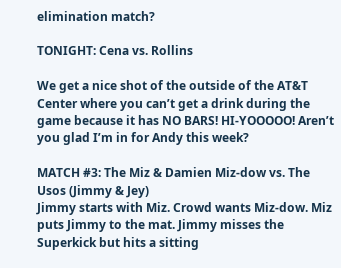elimination match?

TONIGHT: Cena vs. Rollins

We get a nice shot of the outside of the AT&T Center where you can’t get a drink during the game because it has NO BARS! HI-YOOOOO! Aren’t you glad I’m in for Andy this week?

MATCH #3: The Miz & Damien Miz-dow vs. The Usos (Jimmy & Jey)
Jimmy starts with Miz. Crowd wants Miz-dow. Miz puts Jimmy to the mat. Jimmy misses the Superkick but hits a sitting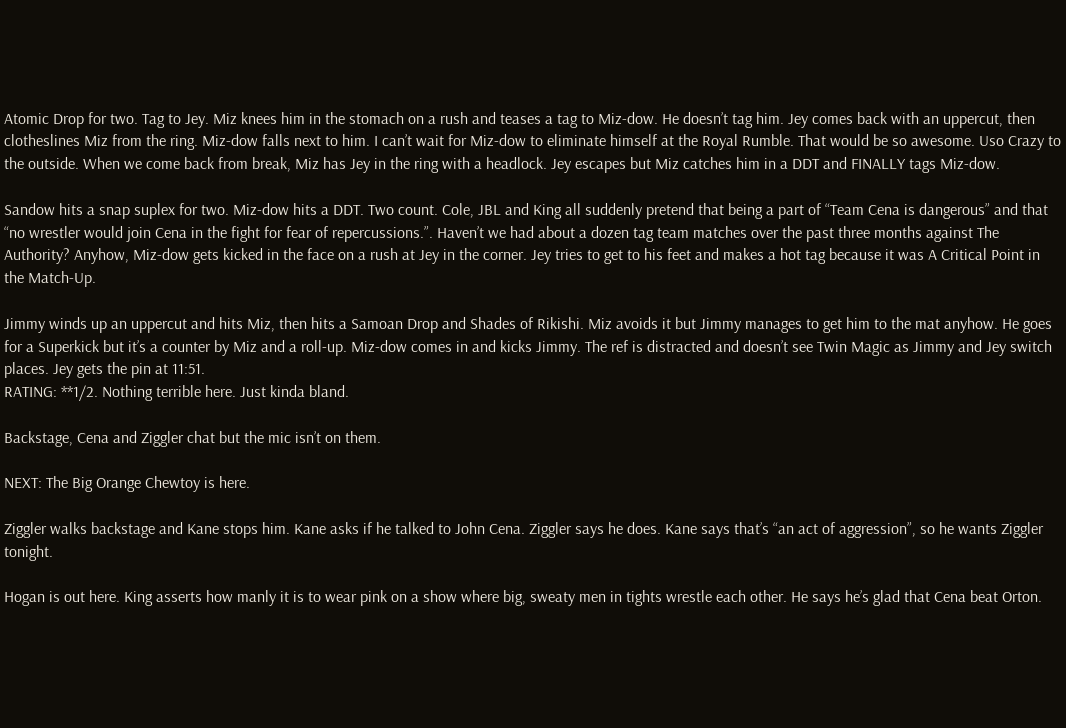Atomic Drop for two. Tag to Jey. Miz knees him in the stomach on a rush and teases a tag to Miz-dow. He doesn’t tag him. Jey comes back with an uppercut, then clotheslines Miz from the ring. Miz-dow falls next to him. I can’t wait for Miz-dow to eliminate himself at the Royal Rumble. That would be so awesome. Uso Crazy to the outside. When we come back from break, Miz has Jey in the ring with a headlock. Jey escapes but Miz catches him in a DDT and FINALLY tags Miz-dow.

Sandow hits a snap suplex for two. Miz-dow hits a DDT. Two count. Cole, JBL and King all suddenly pretend that being a part of “Team Cena is dangerous” and that “no wrestler would join Cena in the fight for fear of repercussions.”. Haven’t we had about a dozen tag team matches over the past three months against The Authority? Anyhow, Miz-dow gets kicked in the face on a rush at Jey in the corner. Jey tries to get to his feet and makes a hot tag because it was A Critical Point in the Match-Up.

Jimmy winds up an uppercut and hits Miz, then hits a Samoan Drop and Shades of Rikishi. Miz avoids it but Jimmy manages to get him to the mat anyhow. He goes for a Superkick but it’s a counter by Miz and a roll-up. Miz-dow comes in and kicks Jimmy. The ref is distracted and doesn’t see Twin Magic as Jimmy and Jey switch places. Jey gets the pin at 11:51.
RATING: **1/2. Nothing terrible here. Just kinda bland.

Backstage, Cena and Ziggler chat but the mic isn’t on them.

NEXT: The Big Orange Chewtoy is here.

Ziggler walks backstage and Kane stops him. Kane asks if he talked to John Cena. Ziggler says he does. Kane says that’s “an act of aggression”, so he wants Ziggler tonight.

Hogan is out here. King asserts how manly it is to wear pink on a show where big, sweaty men in tights wrestle each other. He says he’s glad that Cena beat Orton.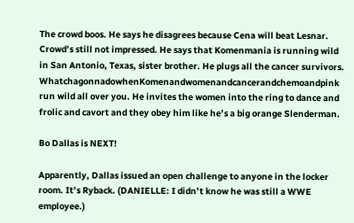The crowd boos. He says he disagrees because Cena will beat Lesnar. Crowd’s still not impressed. He says that Komenmania is running wild in San Antonio, Texas, sister brother. He plugs all the cancer survivors. WhatchagonnadowhenKomenandwomenandcancerandchemoandpink run wild all over you. He invites the women into the ring to dance and frolic and cavort and they obey him like he’s a big orange Slenderman.

Bo Dallas is NEXT!

Apparently, Dallas issued an open challenge to anyone in the locker room. It’s Ryback. (DANIELLE: I didn’t know he was still a WWE employee.)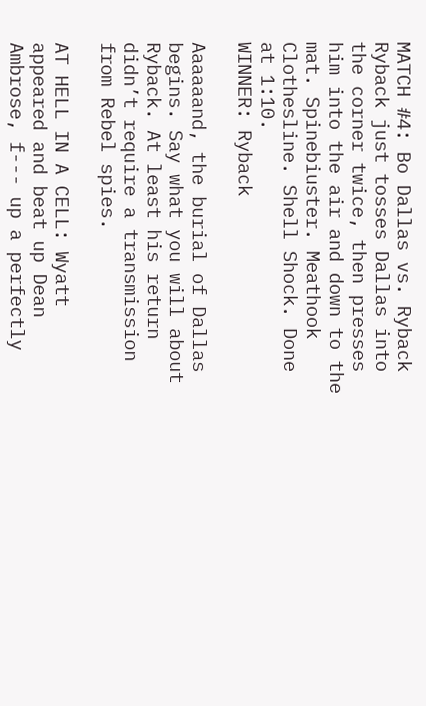MATCH #4: Bo Dallas vs. Ryback
Ryback just tosses Dallas into the corner twice, then presses him into the air and down to the mat. Spinebiuster. Meathook Clothesline. Shell Shock. Done at 1:10.
WINNER: Ryback

Aaaaaand, the burial of Dallas begins. Say what you will about Ryback. At least his return didn’t require a transmission from Rebel spies.

AT HELL IN A CELL: Wyatt appeared and beat up Dean Ambrose, f--- up a perfectly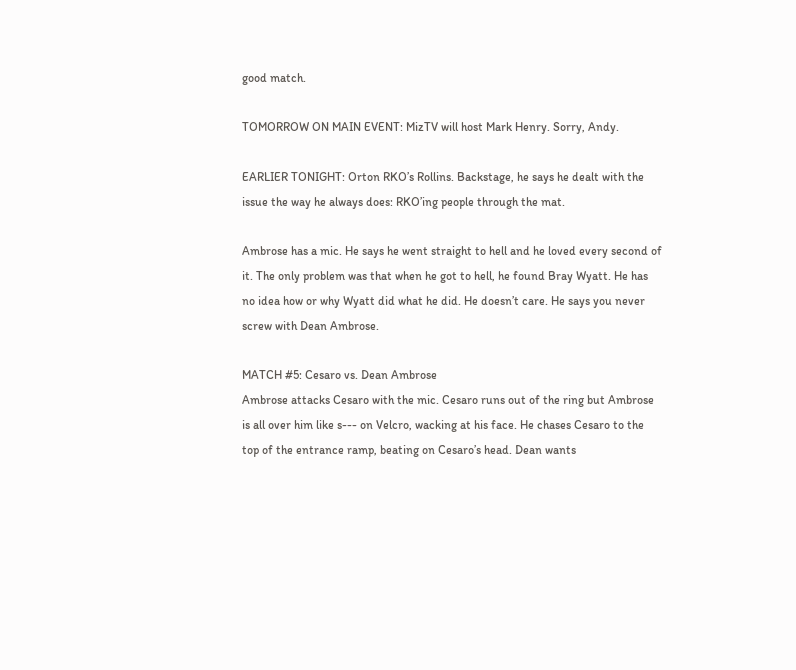good match.

TOMORROW ON MAIN EVENT: MizTV will host Mark Henry. Sorry, Andy.

EARLIER TONIGHT: Orton RKO’s Rollins. Backstage, he says he dealt with the issue the way he always does: RKO’ing people through the mat.

Ambrose has a mic. He says he went straight to hell and he loved every second of it. The only problem was that when he got to hell, he found Bray Wyatt. He has no idea how or why Wyatt did what he did. He doesn’t care. He says you never screw with Dean Ambrose.

MATCH #5: Cesaro vs. Dean Ambrose
Ambrose attacks Cesaro with the mic. Cesaro runs out of the ring but Ambrose is all over him like s--- on Velcro, wacking at his face. He chases Cesaro to the top of the entrance ramp, beating on Cesaro’s head. Dean wants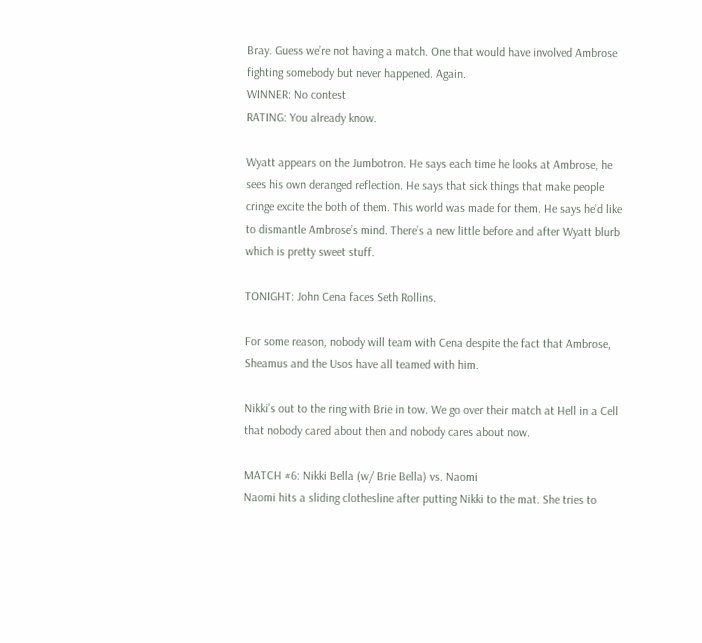Bray. Guess we’re not having a match. One that would have involved Ambrose fighting somebody but never happened. Again.
WINNER: No contest
RATING: You already know.

Wyatt appears on the Jumbotron. He says each time he looks at Ambrose, he sees his own deranged reflection. He says that sick things that make people cringe excite the both of them. This world was made for them. He says he’d like to dismantle Ambrose’s mind. There’s a new little before and after Wyatt blurb which is pretty sweet stuff.

TONIGHT: John Cena faces Seth Rollins.

For some reason, nobody will team with Cena despite the fact that Ambrose, Sheamus and the Usos have all teamed with him.

Nikki’s out to the ring with Brie in tow. We go over their match at Hell in a Cell that nobody cared about then and nobody cares about now.

MATCH #6: Nikki Bella (w/ Brie Bella) vs. Naomi
Naomi hits a sliding clothesline after putting Nikki to the mat. She tries to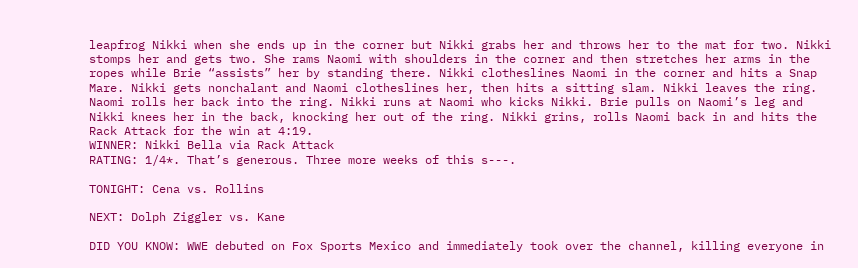leapfrog Nikki when she ends up in the corner but Nikki grabs her and throws her to the mat for two. Nikki stomps her and gets two. She rams Naomi with shoulders in the corner and then stretches her arms in the ropes while Brie “assists” her by standing there. Nikki clotheslines Naomi in the corner and hits a Snap Mare. Nikki gets nonchalant and Naomi clotheslines her, then hits a sitting slam. Nikki leaves the ring. Naomi rolls her back into the ring. Nikki runs at Naomi who kicks Nikki. Brie pulls on Naomi’s leg and Nikki knees her in the back, knocking her out of the ring. Nikki grins, rolls Naomi back in and hits the Rack Attack for the win at 4:19.
WINNER: Nikki Bella via Rack Attack
RATING: 1/4*. That’s generous. Three more weeks of this s---.

TONIGHT: Cena vs. Rollins

NEXT: Dolph Ziggler vs. Kane

DID YOU KNOW: WWE debuted on Fox Sports Mexico and immediately took over the channel, killing everyone in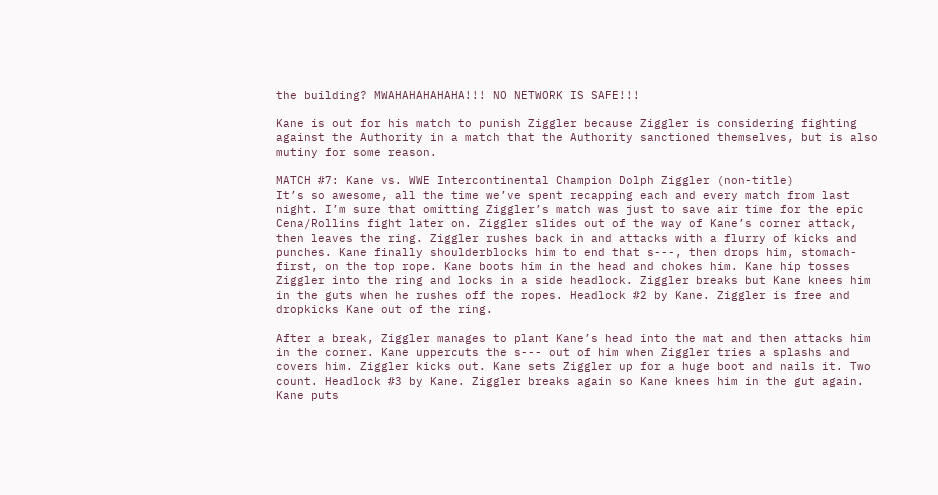the building? MWAHAHAHAHAHA!!! NO NETWORK IS SAFE!!!

Kane is out for his match to punish Ziggler because Ziggler is considering fighting against the Authority in a match that the Authority sanctioned themselves, but is also mutiny for some reason.

MATCH #7: Kane vs. WWE Intercontinental Champion Dolph Ziggler (non-title)
It’s so awesome, all the time we’ve spent recapping each and every match from last night. I’m sure that omitting Ziggler’s match was just to save air time for the epic Cena/Rollins fight later on. Ziggler slides out of the way of Kane’s corner attack, then leaves the ring. Ziggler rushes back in and attacks with a flurry of kicks and punches. Kane finally shoulderblocks him to end that s---, then drops him, stomach-first, on the top rope. Kane boots him in the head and chokes him. Kane hip tosses Ziggler into the ring and locks in a side headlock. Ziggler breaks but Kane knees him in the guts when he rushes off the ropes. Headlock #2 by Kane. Ziggler is free and dropkicks Kane out of the ring.

After a break, Ziggler manages to plant Kane’s head into the mat and then attacks him in the corner. Kane uppercuts the s--- out of him when Ziggler tries a splashs and covers him. Ziggler kicks out. Kane sets Ziggler up for a huge boot and nails it. Two count. Headlock #3 by Kane. Ziggler breaks again so Kane knees him in the gut again. Kane puts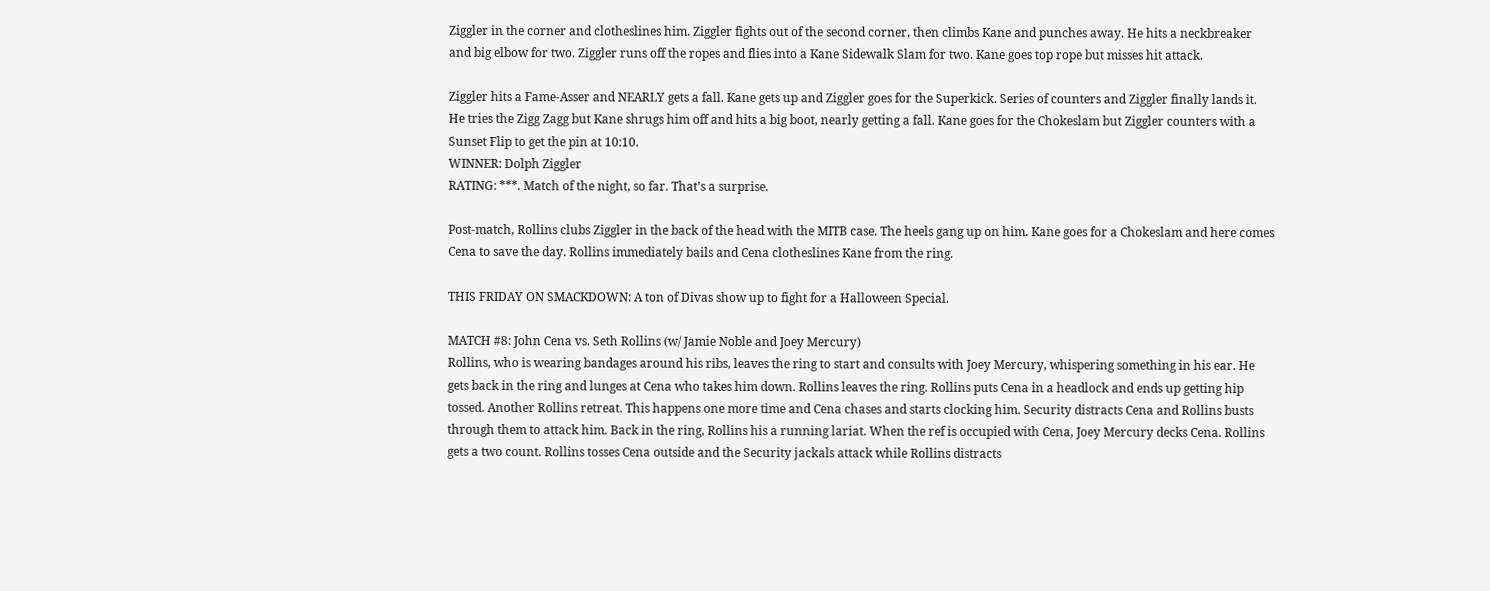Ziggler in the corner and clotheslines him. Ziggler fights out of the second corner, then climbs Kane and punches away. He hits a neckbreaker and big elbow for two. Ziggler runs off the ropes and flies into a Kane Sidewalk Slam for two. Kane goes top rope but misses hit attack.

Ziggler hits a Fame-Asser and NEARLY gets a fall. Kane gets up and Ziggler goes for the Superkick. Series of counters and Ziggler finally lands it. He tries the Zigg Zagg but Kane shrugs him off and hits a big boot, nearly getting a fall. Kane goes for the Chokeslam but Ziggler counters with a Sunset Flip to get the pin at 10:10.
WINNER: Dolph Ziggler
RATING: ***. Match of the night, so far. That’s a surprise.

Post-match, Rollins clubs Ziggler in the back of the head with the MITB case. The heels gang up on him. Kane goes for a Chokeslam and here comes Cena to save the day. Rollins immediately bails and Cena clotheslines Kane from the ring.

THIS FRIDAY ON SMACKDOWN: A ton of Divas show up to fight for a Halloween Special.

MATCH #8: John Cena vs. Seth Rollins (w/ Jamie Noble and Joey Mercury)
Rollins, who is wearing bandages around his ribs, leaves the ring to start and consults with Joey Mercury, whispering something in his ear. He gets back in the ring and lunges at Cena who takes him down. Rollins leaves the ring. Rollins puts Cena in a headlock and ends up getting hip tossed. Another Rollins retreat. This happens one more time and Cena chases and starts clocking him. Security distracts Cena and Rollins busts through them to attack him. Back in the ring, Rollins his a running lariat. When the ref is occupied with Cena, Joey Mercury decks Cena. Rollins gets a two count. Rollins tosses Cena outside and the Security jackals attack while Rollins distracts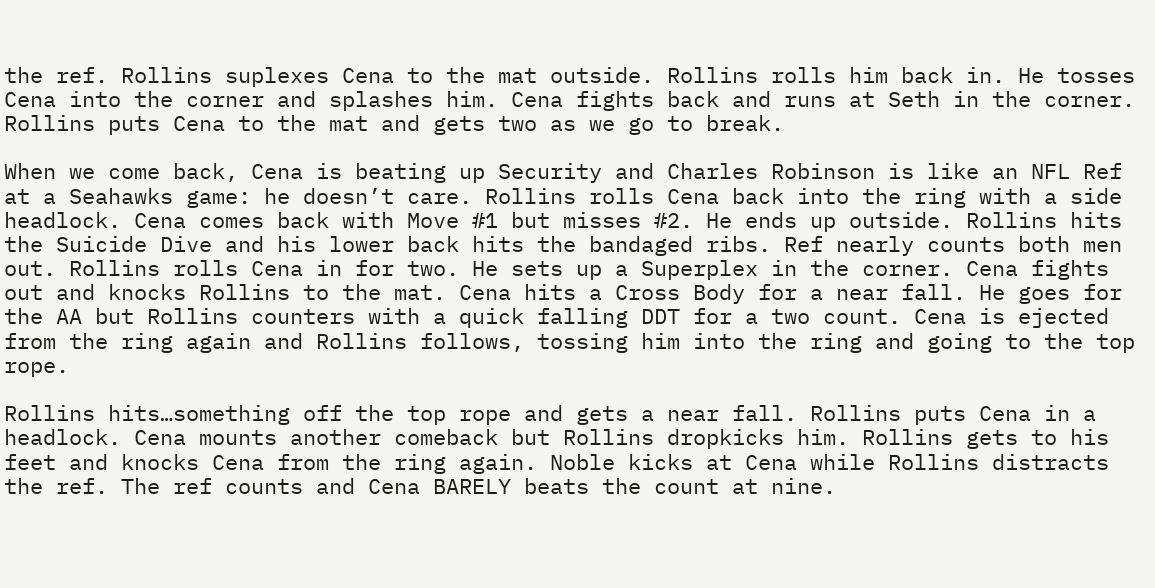the ref. Rollins suplexes Cena to the mat outside. Rollins rolls him back in. He tosses Cena into the corner and splashes him. Cena fights back and runs at Seth in the corner. Rollins puts Cena to the mat and gets two as we go to break.

When we come back, Cena is beating up Security and Charles Robinson is like an NFL Ref at a Seahawks game: he doesn’t care. Rollins rolls Cena back into the ring with a side headlock. Cena comes back with Move #1 but misses #2. He ends up outside. Rollins hits the Suicide Dive and his lower back hits the bandaged ribs. Ref nearly counts both men out. Rollins rolls Cena in for two. He sets up a Superplex in the corner. Cena fights out and knocks Rollins to the mat. Cena hits a Cross Body for a near fall. He goes for the AA but Rollins counters with a quick falling DDT for a two count. Cena is ejected from the ring again and Rollins follows, tossing him into the ring and going to the top rope.

Rollins hits…something off the top rope and gets a near fall. Rollins puts Cena in a headlock. Cena mounts another comeback but Rollins dropkicks him. Rollins gets to his feet and knocks Cena from the ring again. Noble kicks at Cena while Rollins distracts the ref. The ref counts and Cena BARELY beats the count at nine.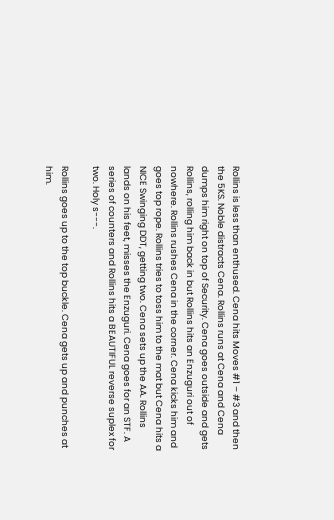Rollins is less than enthused. Cena hits Moves #1 – #3 and then the 5KS. Noble distracts Cena. Rollins runs at Cena and Cena dumps him right on top of Security. Cena goes outside and gets Rollins, rolling him back in but Rollins hits an Enzuguri out of nowhere. Rollins rushes Cena in the corner. Cena kicks him and goes top rope. Rollins tries to toss him to the mat but Cena hits a NICE Swinging DDT, getting two. Cena sets up the AA. Rollins lands on his feet, misses the Enzuguri. Cena goes for an STF. A series of counters and Rollins hits a BEAUTIFUL reverse suplex for two. Holy s---.

Rollins goes up to the top buckle. Cena gets up and punches at him.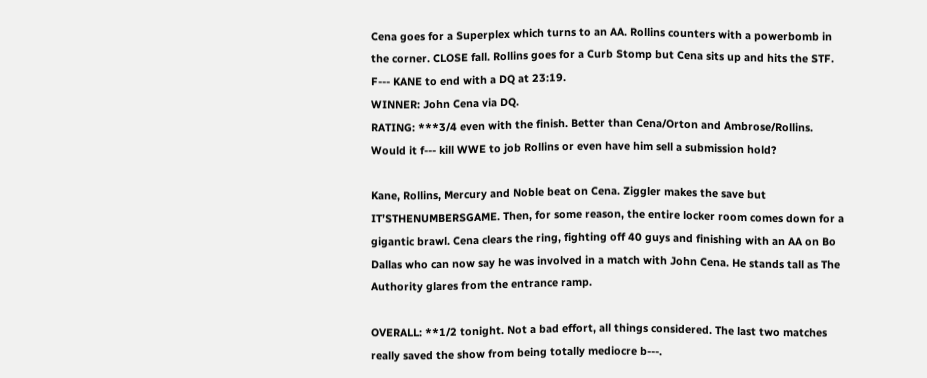Cena goes for a Superplex which turns to an AA. Rollins counters with a powerbomb in the corner. CLOSE fall. Rollins goes for a Curb Stomp but Cena sits up and hits the STF. F--- KANE to end with a DQ at 23:19.
WINNER: John Cena via DQ.
RATING: ***3/4 even with the finish. Better than Cena/Orton and Ambrose/Rollins. Would it f--- kill WWE to job Rollins or even have him sell a submission hold?

Kane, Rollins, Mercury and Noble beat on Cena. Ziggler makes the save but IT’STHENUMBERSGAME. Then, for some reason, the entire locker room comes down for a gigantic brawl. Cena clears the ring, fighting off 40 guys and finishing with an AA on Bo Dallas who can now say he was involved in a match with John Cena. He stands tall as The Authority glares from the entrance ramp.

OVERALL: **1/2 tonight. Not a bad effort, all things considered. The last two matches really saved the show from being totally mediocre b---.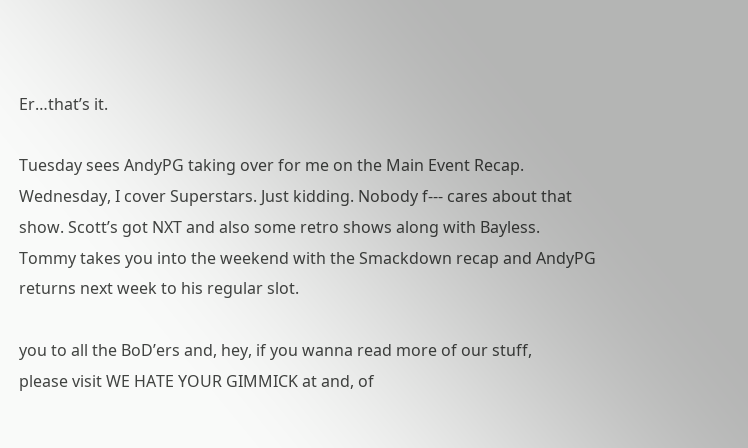Er…that’s it.

Tuesday sees AndyPG taking over for me on the Main Event Recap. Wednesday, I cover Superstars. Just kidding. Nobody f--- cares about that show. Scott’s got NXT and also some retro shows along with Bayless. Tommy takes you into the weekend with the Smackdown recap and AndyPG returns next week to his regular slot.

you to all the BoD’ers and, hey, if you wanna read more of our stuff,
please visit WE HATE YOUR GIMMICK at and, of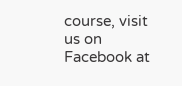course, visit us on
Facebook at